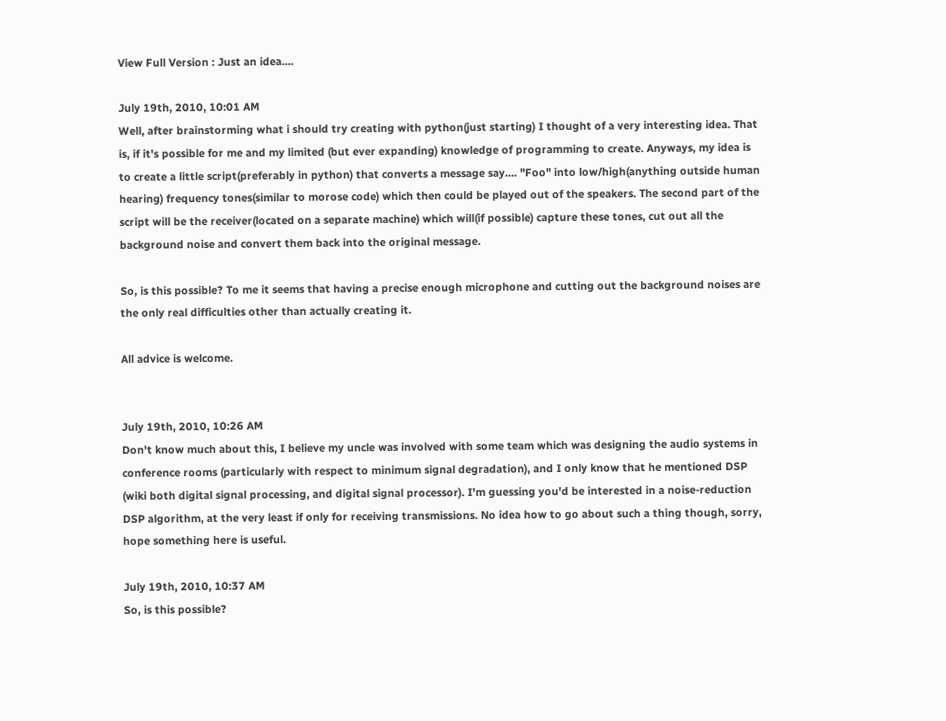View Full Version : Just an idea....

July 19th, 2010, 10:01 AM
Well, after brainstorming what i should try creating with python(just starting) I thought of a very interesting idea. That is, if it's possible for me and my limited (but ever expanding) knowledge of programming to create. Anyways, my idea is to create a little script(preferably in python) that converts a message say.... "Foo" into low/high(anything outside human hearing) frequency tones(similar to morose code) which then could be played out of the speakers. The second part of the script will be the receiver(located on a separate machine) which will(if possible) capture these tones, cut out all the background noise and convert them back into the original message.

So, is this possible? To me it seems that having a precise enough microphone and cutting out the background noises are the only real difficulties other than actually creating it.

All advice is welcome.


July 19th, 2010, 10:26 AM
Don't know much about this, I believe my uncle was involved with some team which was designing the audio systems in conference rooms (particularly with respect to minimum signal degradation), and I only know that he mentioned DSP (wiki both digital signal processing, and digital signal processor). I'm guessing you'd be interested in a noise-reduction DSP algorithm, at the very least if only for receiving transmissions. No idea how to go about such a thing though, sorry, hope something here is useful.

July 19th, 2010, 10:37 AM
So, is this possible?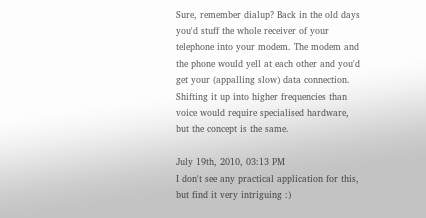Sure, remember dialup? Back in the old days you'd stuff the whole receiver of your telephone into your modem. The modem and the phone would yell at each other and you'd get your (appalling slow) data connection. Shifting it up into higher frequencies than voice would require specialised hardware, but the concept is the same.

July 19th, 2010, 03:13 PM
I don't see any practical application for this, but find it very intriguing :)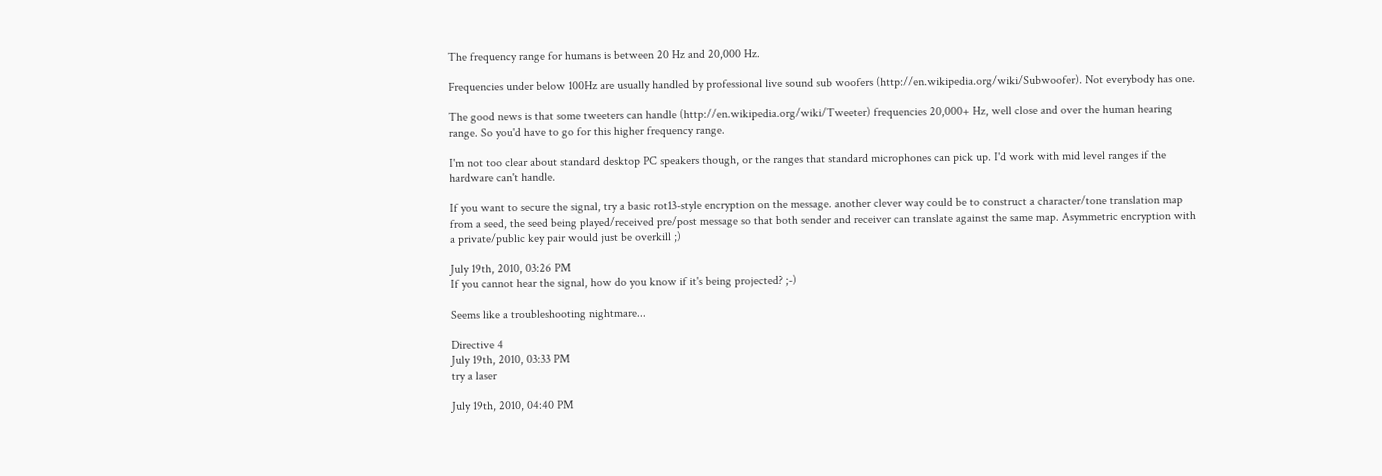The frequency range for humans is between 20 Hz and 20,000 Hz.

Frequencies under below 100Hz are usually handled by professional live sound sub woofers (http://en.wikipedia.org/wiki/Subwoofer). Not everybody has one.

The good news is that some tweeters can handle (http://en.wikipedia.org/wiki/Tweeter) frequencies 20,000+ Hz, well close and over the human hearing range. So you'd have to go for this higher frequency range.

I'm not too clear about standard desktop PC speakers though, or the ranges that standard microphones can pick up. I'd work with mid level ranges if the hardware can't handle.

If you want to secure the signal, try a basic rot13-style encryption on the message. another clever way could be to construct a character/tone translation map from a seed, the seed being played/received pre/post message so that both sender and receiver can translate against the same map. Asymmetric encryption with a private/public key pair would just be overkill ;)

July 19th, 2010, 03:26 PM
If you cannot hear the signal, how do you know if it's being projected? ;-)

Seems like a troubleshooting nightmare...

Directive 4
July 19th, 2010, 03:33 PM
try a laser

July 19th, 2010, 04:40 PM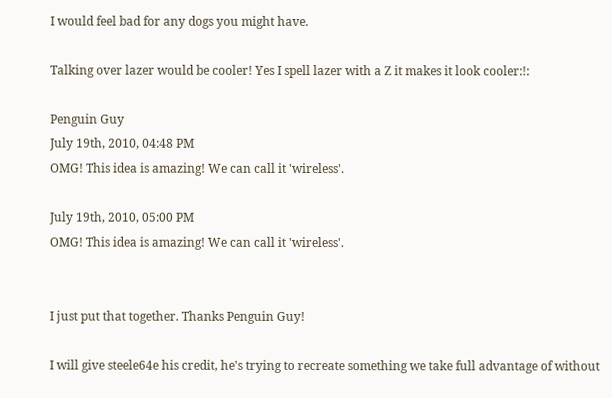I would feel bad for any dogs you might have.

Talking over lazer would be cooler! Yes I spell lazer with a Z it makes it look cooler:!:

Penguin Guy
July 19th, 2010, 04:48 PM
OMG! This idea is amazing! We can call it 'wireless'.

July 19th, 2010, 05:00 PM
OMG! This idea is amazing! We can call it 'wireless'.


I just put that together. Thanks Penguin Guy!

I will give steele64e his credit, he's trying to recreate something we take full advantage of without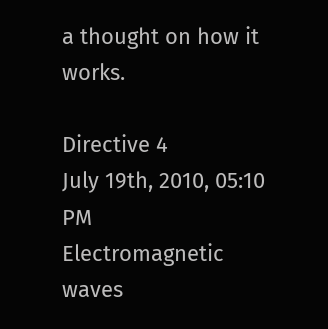a thought on how it works.

Directive 4
July 19th, 2010, 05:10 PM
Electromagnetic waves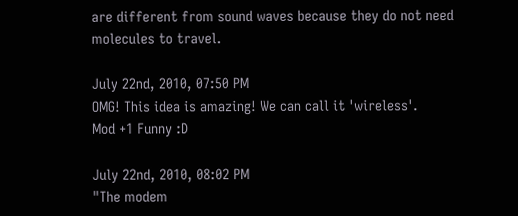are different from sound waves because they do not need molecules to travel.

July 22nd, 2010, 07:50 PM
OMG! This idea is amazing! We can call it 'wireless'.
Mod +1 Funny :D

July 22nd, 2010, 08:02 PM
"The modem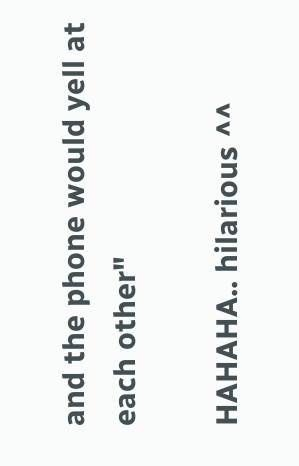and the phone would yell at each other"

HAHAHA.. hilarious ^^